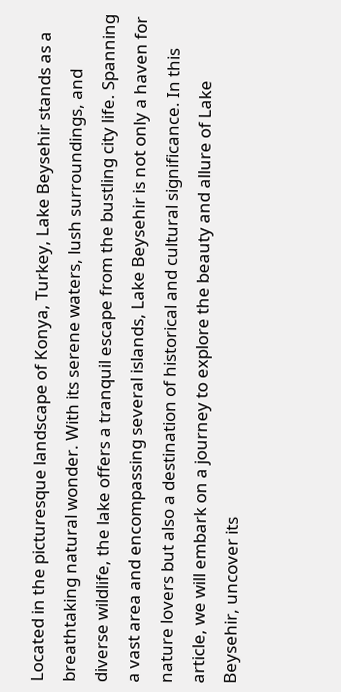Located in the picturesque landscape of Konya, Turkey, Lake Beysehir stands as a breathtaking natural wonder. With its serene waters, lush surroundings, and diverse wildlife, the lake offers a tranquil escape from the bustling city life. Spanning a vast area and encompassing several islands, Lake Beysehir is not only a haven for nature lovers but also a destination of historical and cultural significance. In this article, we will embark on a journey to explore the beauty and allure of Lake Beysehir, uncover its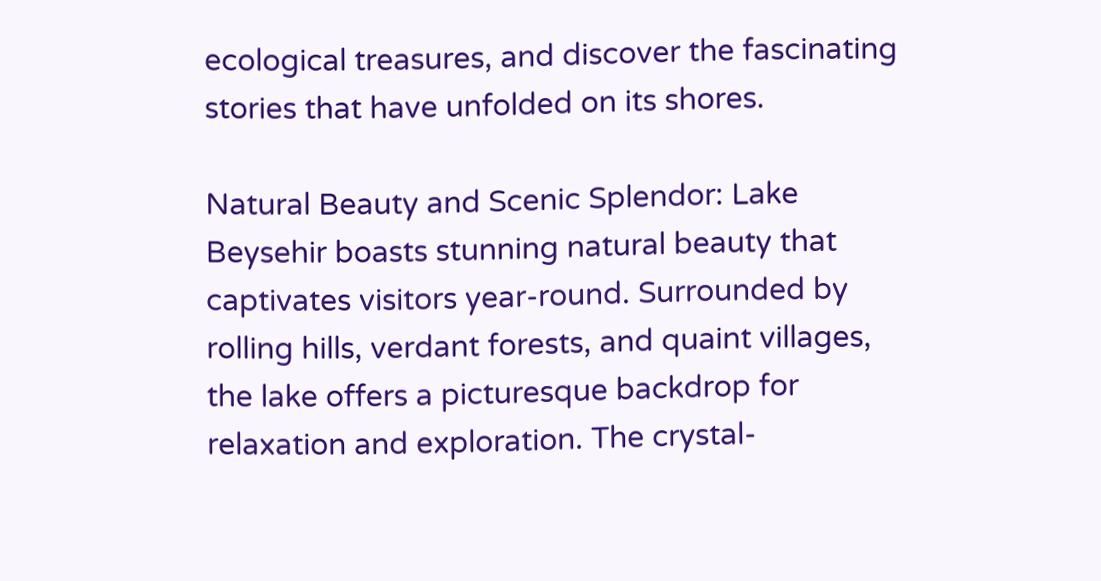ecological treasures, and discover the fascinating stories that have unfolded on its shores.

Natural Beauty and Scenic Splendor: Lake Beysehir boasts stunning natural beauty that captivates visitors year-round. Surrounded by rolling hills, verdant forests, and quaint villages, the lake offers a picturesque backdrop for relaxation and exploration. The crystal-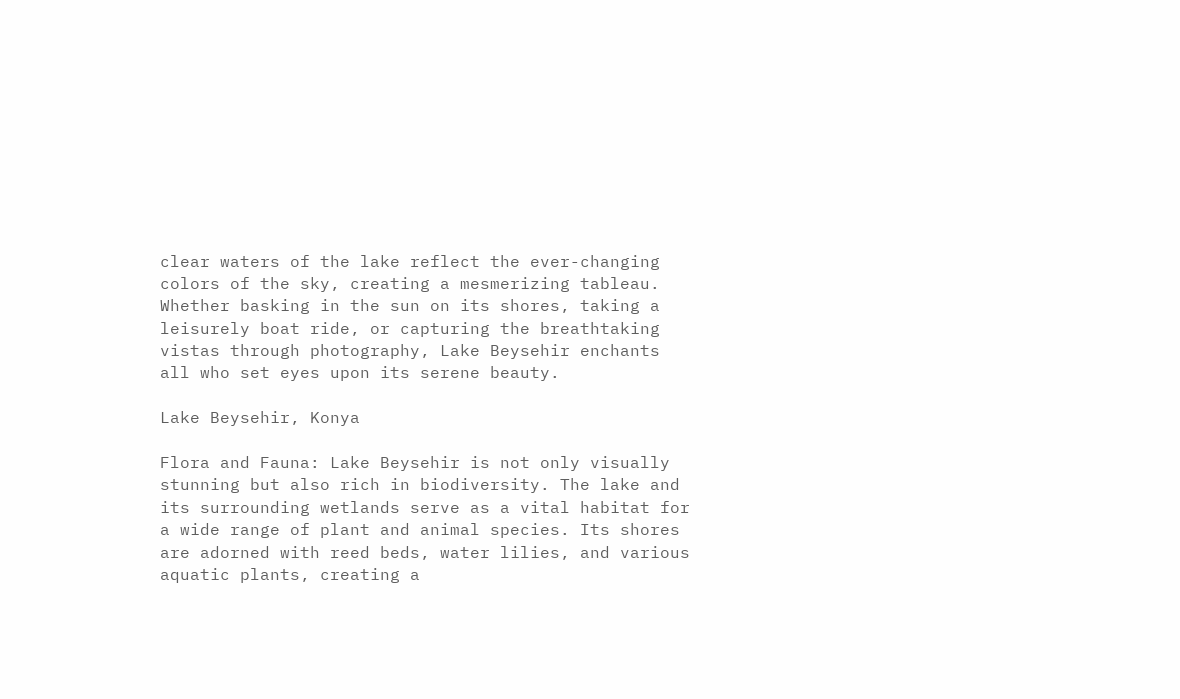clear waters of the lake reflect the ever-changing colors of the sky, creating a mesmerizing tableau. Whether basking in the sun on its shores, taking a leisurely boat ride, or capturing the breathtaking vistas through photography, Lake Beysehir enchants all who set eyes upon its serene beauty.

Lake Beysehir, Konya

Flora and Fauna: Lake Beysehir is not only visually stunning but also rich in biodiversity. The lake and its surrounding wetlands serve as a vital habitat for a wide range of plant and animal species. Its shores are adorned with reed beds, water lilies, and various aquatic plants, creating a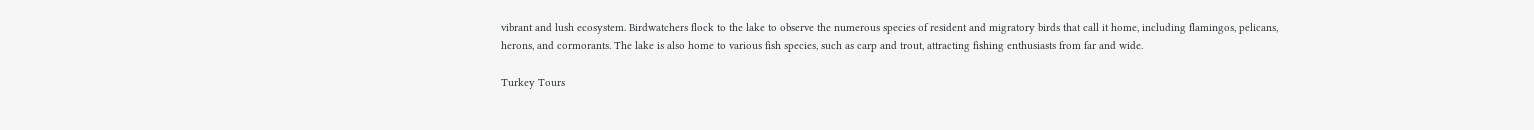vibrant and lush ecosystem. Birdwatchers flock to the lake to observe the numerous species of resident and migratory birds that call it home, including flamingos, pelicans, herons, and cormorants. The lake is also home to various fish species, such as carp and trout, attracting fishing enthusiasts from far and wide.

Turkey Tours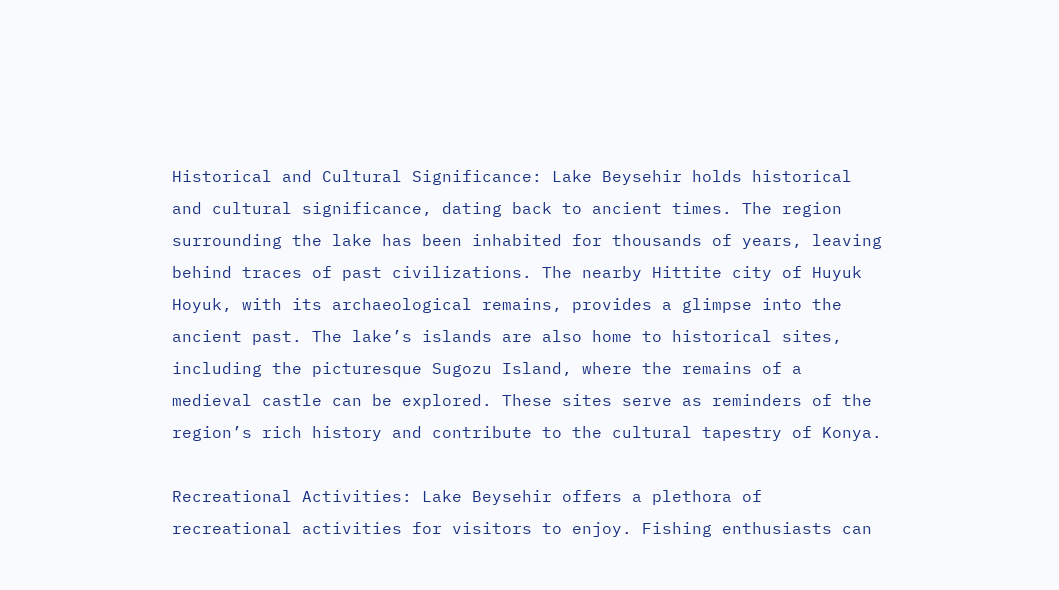Historical and Cultural Significance: Lake Beysehir holds historical and cultural significance, dating back to ancient times. The region surrounding the lake has been inhabited for thousands of years, leaving behind traces of past civilizations. The nearby Hittite city of Huyuk Hoyuk, with its archaeological remains, provides a glimpse into the ancient past. The lake’s islands are also home to historical sites, including the picturesque Sugozu Island, where the remains of a medieval castle can be explored. These sites serve as reminders of the region’s rich history and contribute to the cultural tapestry of Konya.

Recreational Activities: Lake Beysehir offers a plethora of recreational activities for visitors to enjoy. Fishing enthusiasts can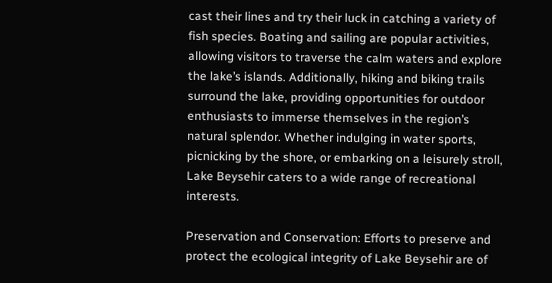cast their lines and try their luck in catching a variety of fish species. Boating and sailing are popular activities, allowing visitors to traverse the calm waters and explore the lake’s islands. Additionally, hiking and biking trails surround the lake, providing opportunities for outdoor enthusiasts to immerse themselves in the region’s natural splendor. Whether indulging in water sports, picnicking by the shore, or embarking on a leisurely stroll, Lake Beysehir caters to a wide range of recreational interests.

Preservation and Conservation: Efforts to preserve and protect the ecological integrity of Lake Beysehir are of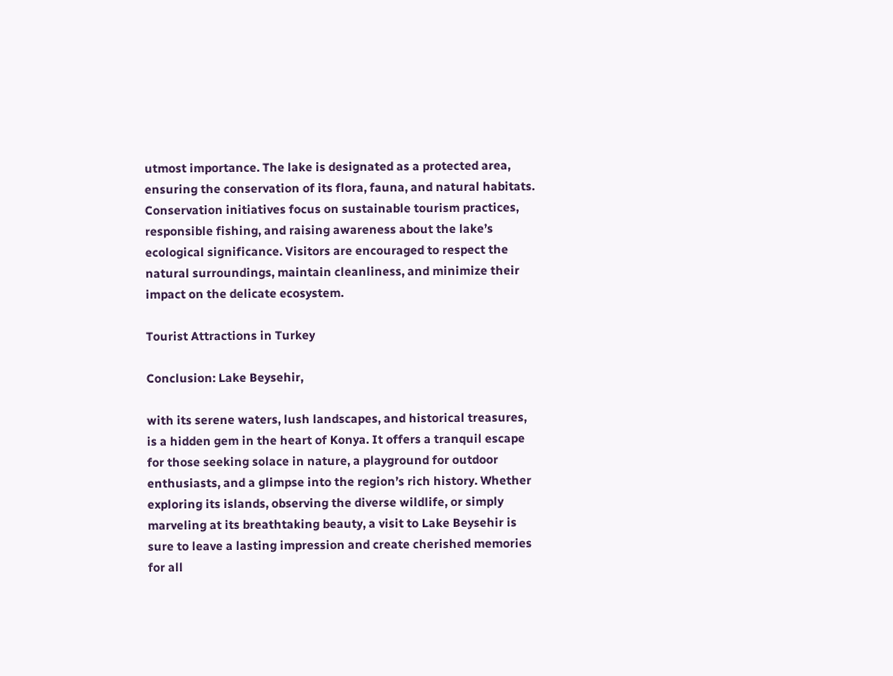utmost importance. The lake is designated as a protected area, ensuring the conservation of its flora, fauna, and natural habitats. Conservation initiatives focus on sustainable tourism practices, responsible fishing, and raising awareness about the lake’s ecological significance. Visitors are encouraged to respect the natural surroundings, maintain cleanliness, and minimize their impact on the delicate ecosystem.

Tourist Attractions in Turkey

Conclusion: Lake Beysehir,

with its serene waters, lush landscapes, and historical treasures, is a hidden gem in the heart of Konya. It offers a tranquil escape for those seeking solace in nature, a playground for outdoor enthusiasts, and a glimpse into the region’s rich history. Whether exploring its islands, observing the diverse wildlife, or simply marveling at its breathtaking beauty, a visit to Lake Beysehir is sure to leave a lasting impression and create cherished memories for all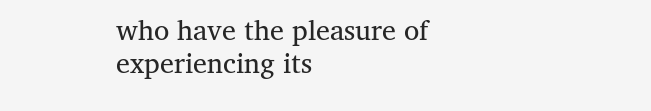who have the pleasure of experiencing its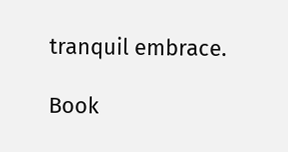tranquil embrace.

Book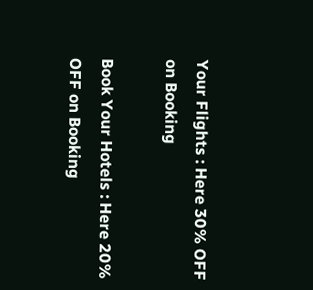Your Flights : Here 30% OFF on Booking

Book Your Hotels : Here 20% OFF on Booking